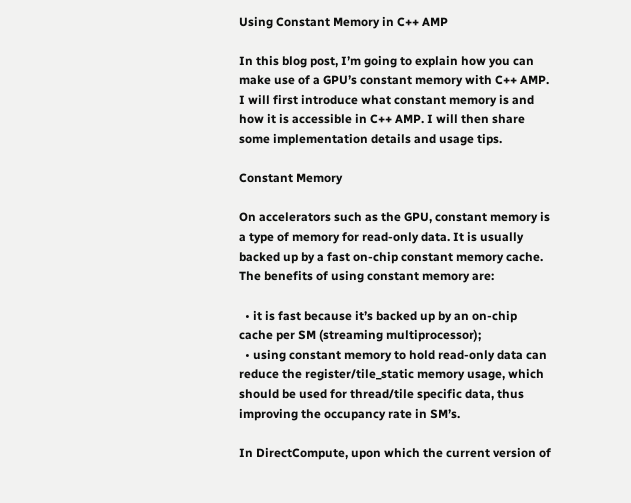Using Constant Memory in C++ AMP

In this blog post, I’m going to explain how you can make use of a GPU’s constant memory with C++ AMP.  I will first introduce what constant memory is and how it is accessible in C++ AMP. I will then share some implementation details and usage tips.

Constant Memory

On accelerators such as the GPU, constant memory is a type of memory for read-only data. It is usually backed up by a fast on-chip constant memory cache. The benefits of using constant memory are:

  • it is fast because it’s backed up by an on-chip cache per SM (streaming multiprocessor);
  • using constant memory to hold read-only data can reduce the register/tile_static memory usage, which should be used for thread/tile specific data, thus improving the occupancy rate in SM’s.

In DirectCompute, upon which the current version of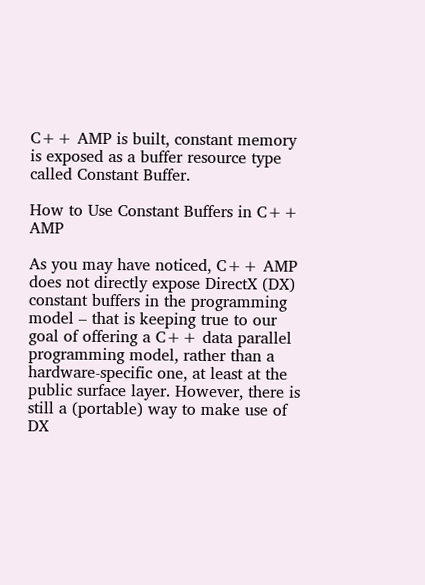C++ AMP is built, constant memory is exposed as a buffer resource type called Constant Buffer.

How to Use Constant Buffers in C++ AMP

As you may have noticed, C++ AMP does not directly expose DirectX (DX) constant buffers in the programming model – that is keeping true to our goal of offering a C++ data parallel programming model, rather than a hardware-specific one, at least at the public surface layer. However, there is still a (portable) way to make use of DX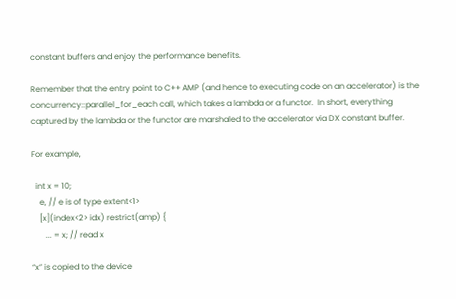constant buffers and enjoy the performance benefits.

Remember that the entry point to C++ AMP (and hence to executing code on an accelerator) is the concurrency::parallel_for_each call, which takes a lambda or a functor.  In short, everything captured by the lambda or the functor are marshaled to the accelerator via DX constant buffer.

For example,

  int x = 10;
    e, // e is of type extent<1>
    [x](index<2> idx) restrict(amp) {
       ... = x; // read x

“x” is copied to the device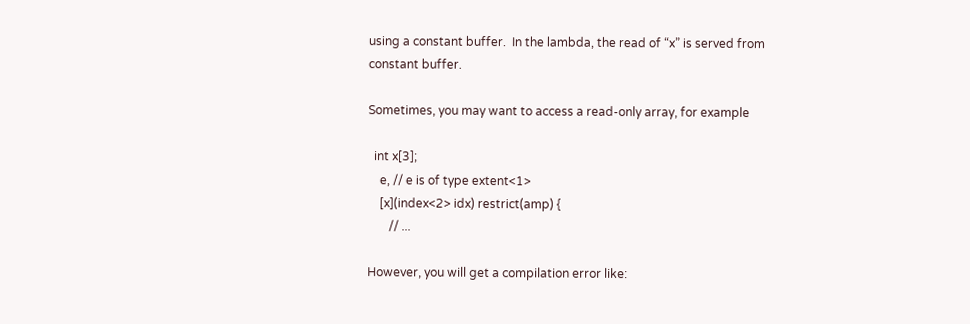using a constant buffer.  In the lambda, the read of “x” is served from constant buffer.

Sometimes, you may want to access a read-only array, for example

  int x[3];
    e, // e is of type extent<1>
    [x](index<2> idx) restrict(amp) {
       // ...

However, you will get a compilation error like: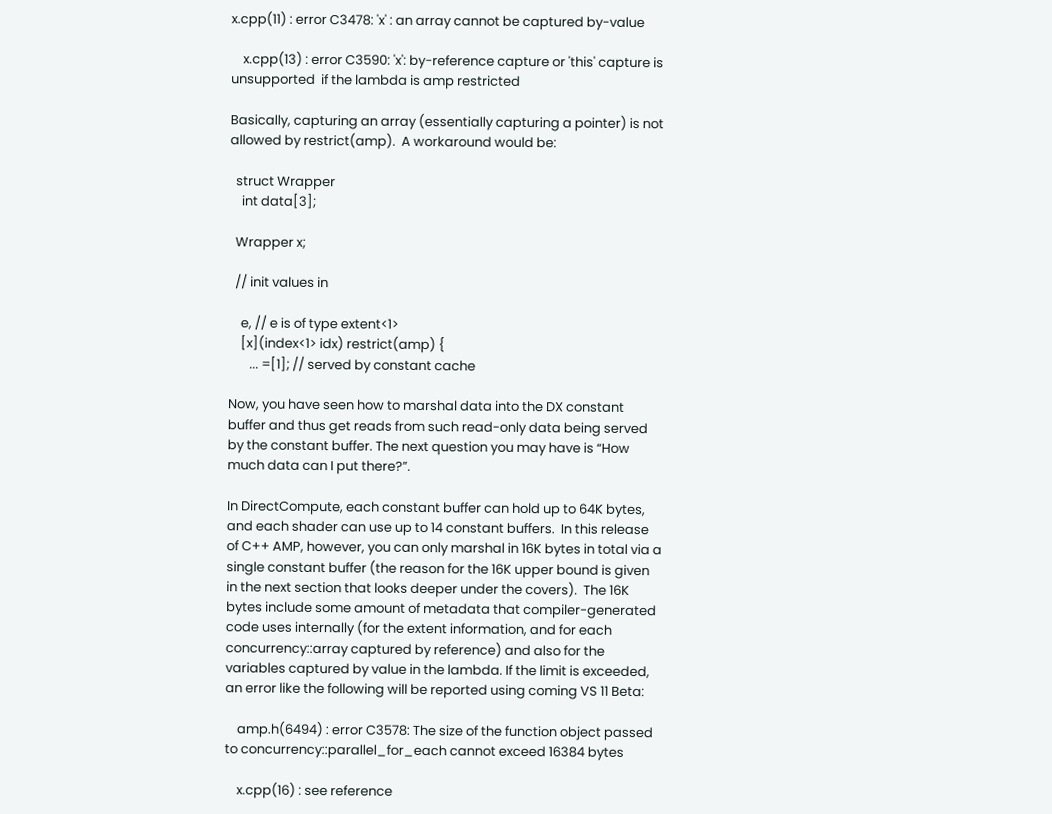x.cpp(11) : error C3478: 'x' : an array cannot be captured by-value

    x.cpp(13) : error C3590: 'x': by-reference capture or 'this' capture is unsupported  if the lambda is amp restricted

Basically, capturing an array (essentially capturing a pointer) is not allowed by restrict(amp).  A workaround would be:

  struct Wrapper
    int data[3];

  Wrapper x;

  // init values in

    e, // e is of type extent<1>
    [x](index<1> idx) restrict(amp) {
       ... =[1]; // served by constant cache

Now, you have seen how to marshal data into the DX constant buffer and thus get reads from such read-only data being served by the constant buffer. The next question you may have is “How much data can I put there?”.

In DirectCompute, each constant buffer can hold up to 64K bytes, and each shader can use up to 14 constant buffers.  In this release of C++ AMP, however, you can only marshal in 16K bytes in total via a single constant buffer (the reason for the 16K upper bound is given in the next section that looks deeper under the covers).  The 16K bytes include some amount of metadata that compiler-generated code uses internally (for the extent information, and for each concurrency::array captured by reference) and also for the variables captured by value in the lambda. If the limit is exceeded, an error like the following will be reported using coming VS 11 Beta:

    amp.h(6494) : error C3578: The size of the function object passed to concurrency::parallel_for_each cannot exceed 16384 bytes

    x.cpp(16) : see reference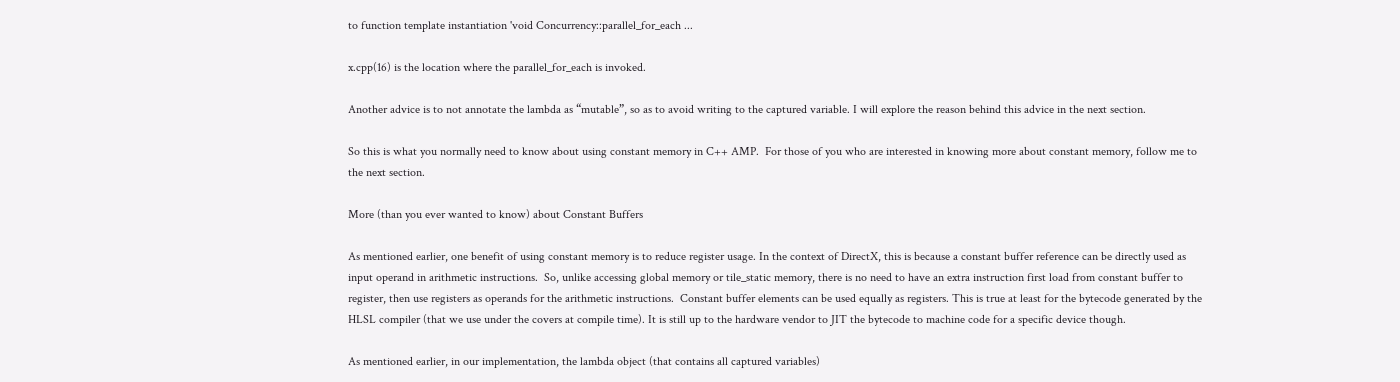to function template instantiation 'void Concurrency::parallel_for_each ...

x.cpp(16) is the location where the parallel_for_each is invoked.

Another advice is to not annotate the lambda as “mutable”, so as to avoid writing to the captured variable. I will explore the reason behind this advice in the next section.

So this is what you normally need to know about using constant memory in C++ AMP.  For those of you who are interested in knowing more about constant memory, follow me to the next section.

More (than you ever wanted to know) about Constant Buffers

As mentioned earlier, one benefit of using constant memory is to reduce register usage. In the context of DirectX, this is because a constant buffer reference can be directly used as input operand in arithmetic instructions.  So, unlike accessing global memory or tile_static memory, there is no need to have an extra instruction first load from constant buffer to register, then use registers as operands for the arithmetic instructions.  Constant buffer elements can be used equally as registers. This is true at least for the bytecode generated by the HLSL compiler (that we use under the covers at compile time). It is still up to the hardware vendor to JIT the bytecode to machine code for a specific device though.

As mentioned earlier, in our implementation, the lambda object (that contains all captured variables)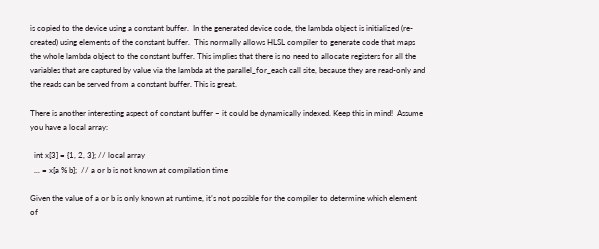is copied to the device using a constant buffer.  In the generated device code, the lambda object is initialized (re-created) using elements of the constant buffer.  This normally allows HLSL compiler to generate code that maps the whole lambda object to the constant buffer. This implies that there is no need to allocate registers for all the variables that are captured by value via the lambda at the parallel_for_each call site, because they are read-only and the reads can be served from a constant buffer. This is great.

There is another interesting aspect of constant buffer – it could be dynamically indexed. Keep this in mind!  Assume you have a local array:

  int x[3] = {1, 2, 3}; // local array
  ... = x[a % b];  // a or b is not known at compilation time

Given the value of a or b is only known at runtime, it’s not possible for the compiler to determine which element of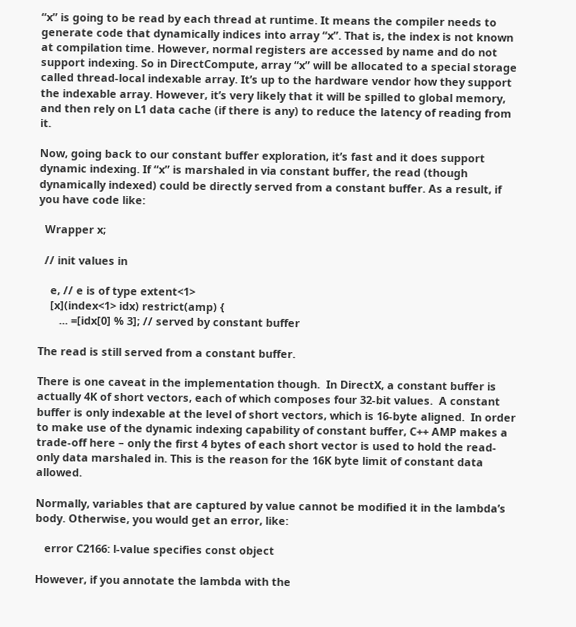“x” is going to be read by each thread at runtime. It means the compiler needs to generate code that dynamically indices into array “x”. That is, the index is not known at compilation time. However, normal registers are accessed by name and do not support indexing. So in DirectCompute, array “x” will be allocated to a special storage called thread-local indexable array. It’s up to the hardware vendor how they support the indexable array. However, it’s very likely that it will be spilled to global memory, and then rely on L1 data cache (if there is any) to reduce the latency of reading from it.

Now, going back to our constant buffer exploration, it’s fast and it does support dynamic indexing. If “x” is marshaled in via constant buffer, the read (though dynamically indexed) could be directly served from a constant buffer. As a result, if you have code like:

  Wrapper x;

  // init values in

    e, // e is of type extent<1>
    [x](index<1> idx) restrict(amp) {
       ... =[idx[0] % 3]; // served by constant buffer

The read is still served from a constant buffer.

There is one caveat in the implementation though.  In DirectX, a constant buffer is actually 4K of short vectors, each of which composes four 32-bit values.  A constant buffer is only indexable at the level of short vectors, which is 16-byte aligned.  In order to make use of the dynamic indexing capability of constant buffer, C++ AMP makes a trade-off here – only the first 4 bytes of each short vector is used to hold the read-only data marshaled in. This is the reason for the 16K byte limit of constant data allowed.

Normally, variables that are captured by value cannot be modified it in the lambda’s body. Otherwise, you would get an error, like:

   error C2166: l-value specifies const object

However, if you annotate the lambda with the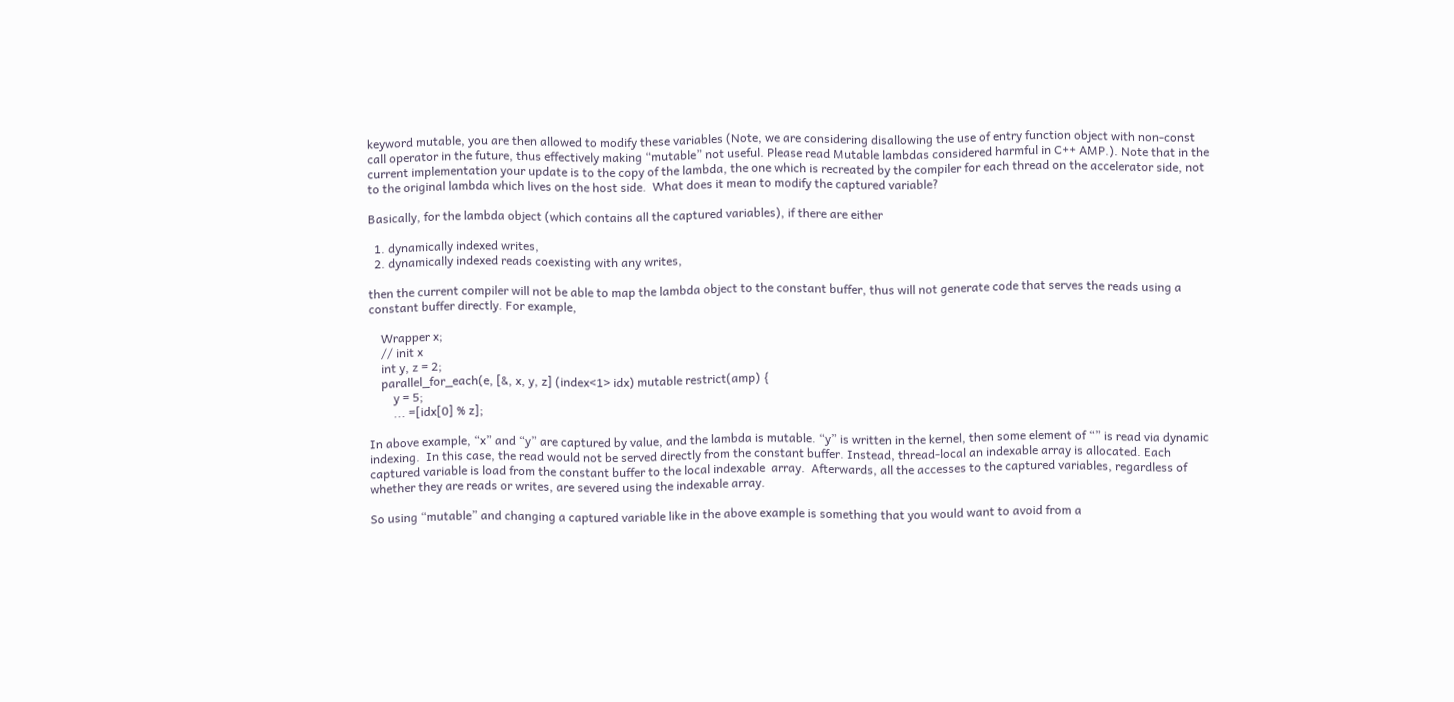keyword mutable, you are then allowed to modify these variables (Note, we are considering disallowing the use of entry function object with non-const call operator in the future, thus effectively making “mutable” not useful. Please read Mutable lambdas considered harmful in C++ AMP.). Note that in the current implementation your update is to the copy of the lambda, the one which is recreated by the compiler for each thread on the accelerator side, not to the original lambda which lives on the host side.  What does it mean to modify the captured variable?

Basically, for the lambda object (which contains all the captured variables), if there are either

  1. dynamically indexed writes,
  2. dynamically indexed reads coexisting with any writes,

then the current compiler will not be able to map the lambda object to the constant buffer, thus will not generate code that serves the reads using a constant buffer directly. For example,

    Wrapper x;
    // init x
    int y, z = 2;
    parallel_for_each(e, [&, x, y, z] (index<1> idx) mutable restrict(amp) {
        y = 5;
        ... =[idx[0] % z];

In above example, “x” and “y” are captured by value, and the lambda is mutable. “y” is written in the kernel, then some element of “” is read via dynamic indexing.  In this case, the read would not be served directly from the constant buffer. Instead, thread-local an indexable array is allocated. Each captured variable is load from the constant buffer to the local indexable  array.  Afterwards, all the accesses to the captured variables, regardless of whether they are reads or writes, are severed using the indexable array.

So using “mutable” and changing a captured variable like in the above example is something that you would want to avoid from a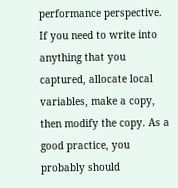performance perspective.  If you need to write into anything that you captured, allocate local variables, make a copy, then modify the copy. As a good practice, you probably should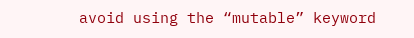avoid using the “mutable” keyword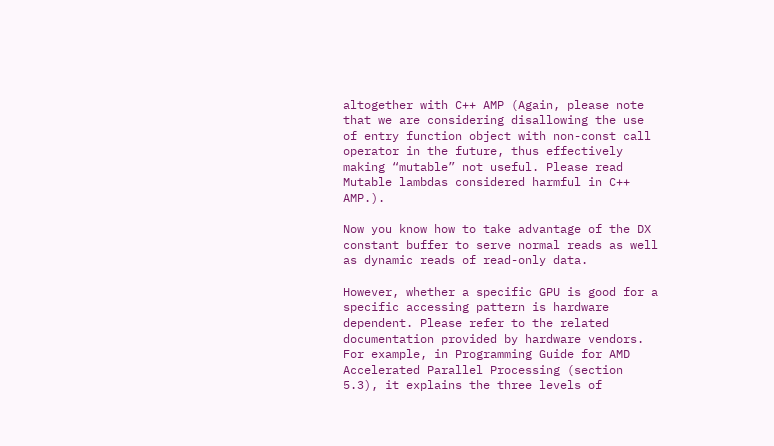altogether with C++ AMP (Again, please note that we are considering disallowing the use of entry function object with non-const call operator in the future, thus effectively making “mutable” not useful. Please read Mutable lambdas considered harmful in C++ AMP.).

Now you know how to take advantage of the DX constant buffer to serve normal reads as well as dynamic reads of read-only data.

However, whether a specific GPU is good for a specific accessing pattern is hardware dependent. Please refer to the related documentation provided by hardware vendors. For example, in Programming Guide for AMD Accelerated Parallel Processing (section 5.3), it explains the three levels of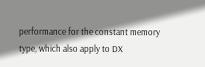performance for the constant memory type, which also apply to DX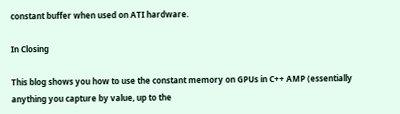constant buffer when used on ATI hardware.

In Closing

This blog shows you how to use the constant memory on GPUs in C++ AMP (essentially anything you capture by value, up to the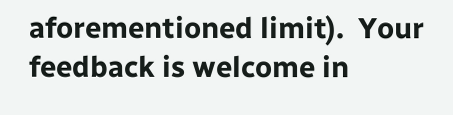aforementioned limit).  Your feedback is welcome in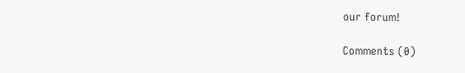our forum!

Comments (0)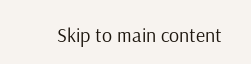Skip to main content